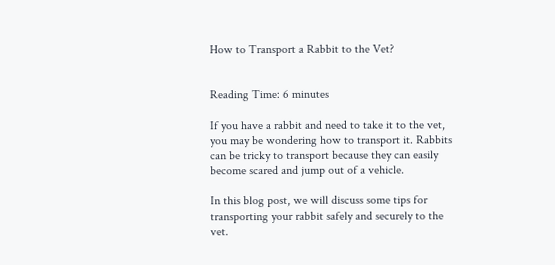How to Transport a Rabbit to the Vet?


Reading Time: 6 minutes

If you have a rabbit and need to take it to the vet, you may be wondering how to transport it. Rabbits can be tricky to transport because they can easily become scared and jump out of a vehicle.

In this blog post, we will discuss some tips for transporting your rabbit safely and securely to the vet.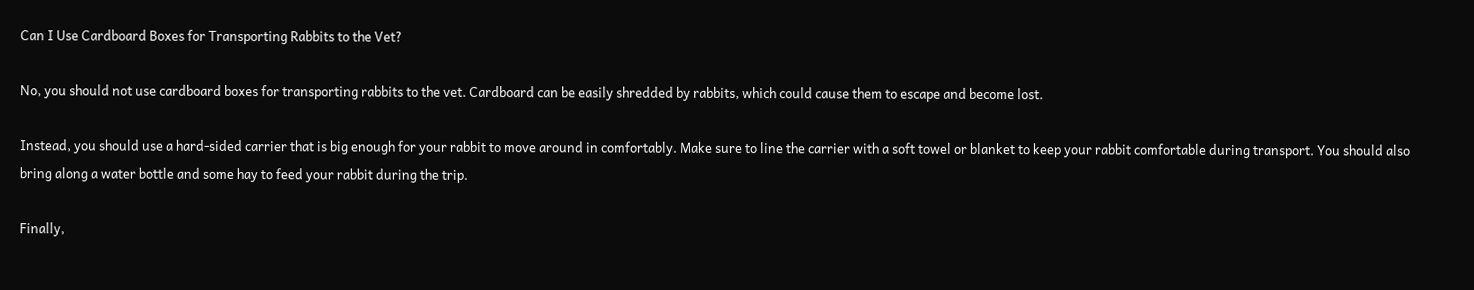Can I Use Cardboard Boxes for Transporting Rabbits to the Vet?

No, you should not use cardboard boxes for transporting rabbits to the vet. Cardboard can be easily shredded by rabbits, which could cause them to escape and become lost.

Instead, you should use a hard-sided carrier that is big enough for your rabbit to move around in comfortably. Make sure to line the carrier with a soft towel or blanket to keep your rabbit comfortable during transport. You should also bring along a water bottle and some hay to feed your rabbit during the trip.

Finally,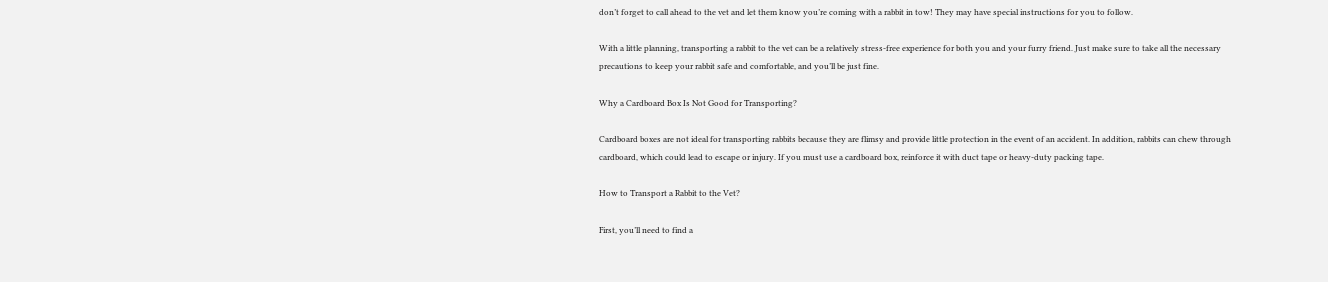don’t forget to call ahead to the vet and let them know you’re coming with a rabbit in tow! They may have special instructions for you to follow.

With a little planning, transporting a rabbit to the vet can be a relatively stress-free experience for both you and your furry friend. Just make sure to take all the necessary precautions to keep your rabbit safe and comfortable, and you’ll be just fine.

Why a Cardboard Box Is Not Good for Transporting?

Cardboard boxes are not ideal for transporting rabbits because they are flimsy and provide little protection in the event of an accident. In addition, rabbits can chew through cardboard, which could lead to escape or injury. If you must use a cardboard box, reinforce it with duct tape or heavy-duty packing tape.

How to Transport a Rabbit to the Vet?

First, you’ll need to find a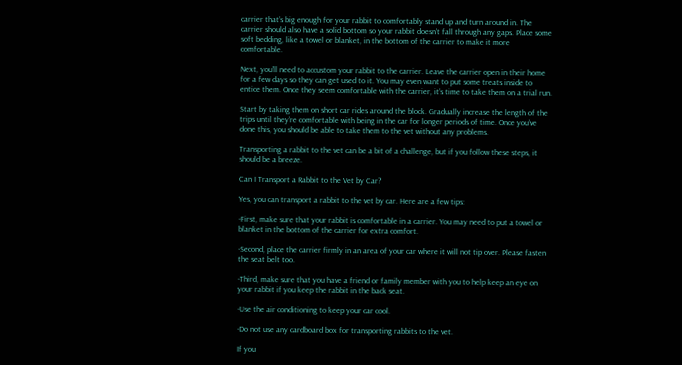carrier that’s big enough for your rabbit to comfortably stand up and turn around in. The carrier should also have a solid bottom so your rabbit doesn’t fall through any gaps. Place some soft bedding, like a towel or blanket, in the bottom of the carrier to make it more comfortable.

Next, you’ll need to accustom your rabbit to the carrier. Leave the carrier open in their home for a few days so they can get used to it. You may even want to put some treats inside to entice them. Once they seem comfortable with the carrier, it’s time to take them on a trial run.

Start by taking them on short car rides around the block. Gradually increase the length of the trips until they’re comfortable with being in the car for longer periods of time. Once you’ve done this, you should be able to take them to the vet without any problems.

Transporting a rabbit to the vet can be a bit of a challenge, but if you follow these steps, it should be a breeze.

Can I Transport a Rabbit to the Vet by Car?

Yes, you can transport a rabbit to the vet by car. Here are a few tips:

-First, make sure that your rabbit is comfortable in a carrier. You may need to put a towel or blanket in the bottom of the carrier for extra comfort.

-Second, place the carrier firmly in an area of your car where it will not tip over. Please fasten the seat belt too.

-Third, make sure that you have a friend or family member with you to help keep an eye on your rabbit if you keep the rabbit in the back seat.

-Use the air conditioning to keep your car cool.

-Do not use any cardboard box for transporting rabbits to the vet.

If you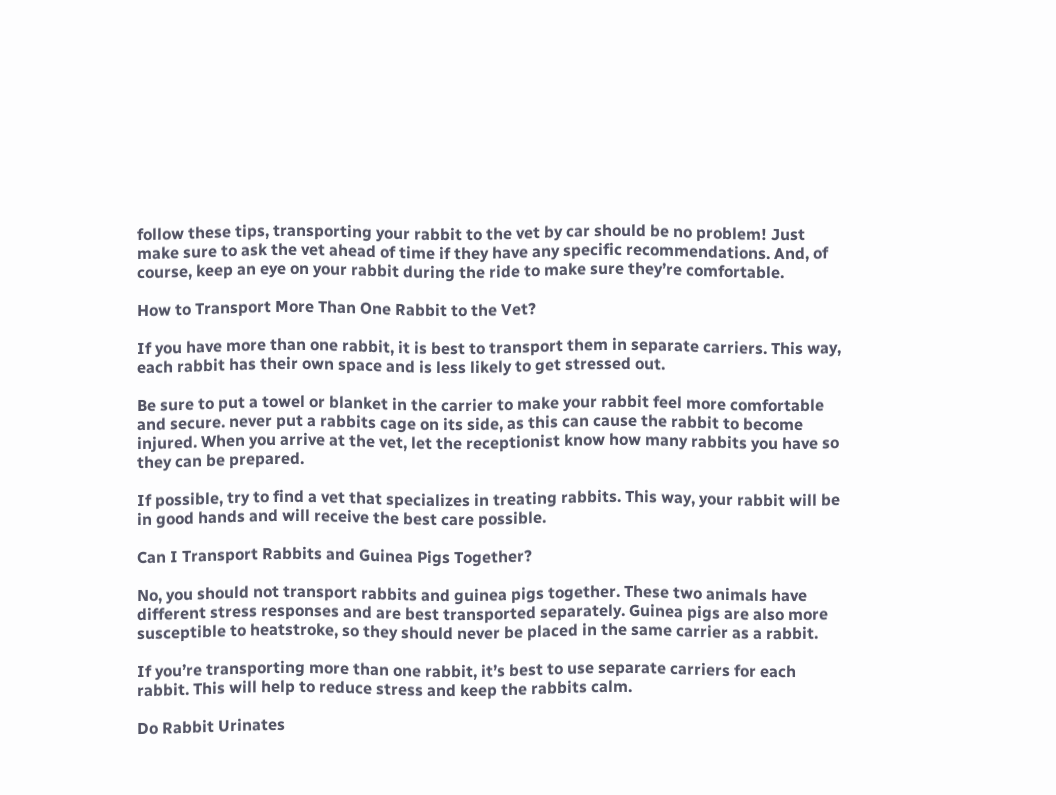follow these tips, transporting your rabbit to the vet by car should be no problem! Just make sure to ask the vet ahead of time if they have any specific recommendations. And, of course, keep an eye on your rabbit during the ride to make sure they’re comfortable.

How to Transport More Than One Rabbit to the Vet?

If you have more than one rabbit, it is best to transport them in separate carriers. This way, each rabbit has their own space and is less likely to get stressed out.

Be sure to put a towel or blanket in the carrier to make your rabbit feel more comfortable and secure. never put a rabbits cage on its side, as this can cause the rabbit to become injured. When you arrive at the vet, let the receptionist know how many rabbits you have so they can be prepared.

If possible, try to find a vet that specializes in treating rabbits. This way, your rabbit will be in good hands and will receive the best care possible.

Can I Transport Rabbits and Guinea Pigs Together?

No, you should not transport rabbits and guinea pigs together. These two animals have different stress responses and are best transported separately. Guinea pigs are also more susceptible to heatstroke, so they should never be placed in the same carrier as a rabbit.

If you’re transporting more than one rabbit, it’s best to use separate carriers for each rabbit. This will help to reduce stress and keep the rabbits calm.

Do Rabbit Urinates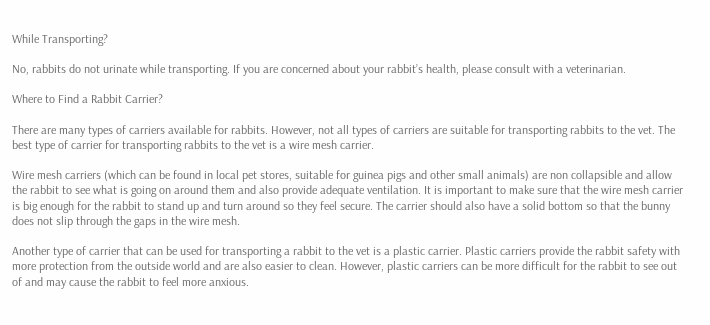While Transporting?

No, rabbits do not urinate while transporting. If you are concerned about your rabbit’s health, please consult with a veterinarian.

Where to Find a Rabbit Carrier?

There are many types of carriers available for rabbits. However, not all types of carriers are suitable for transporting rabbits to the vet. The best type of carrier for transporting rabbits to the vet is a wire mesh carrier.

Wire mesh carriers (which can be found in local pet stores, suitable for guinea pigs and other small animals) are non collapsible and allow the rabbit to see what is going on around them and also provide adequate ventilation. It is important to make sure that the wire mesh carrier is big enough for the rabbit to stand up and turn around so they feel secure. The carrier should also have a solid bottom so that the bunny does not slip through the gaps in the wire mesh.

Another type of carrier that can be used for transporting a rabbit to the vet is a plastic carrier. Plastic carriers provide the rabbit safety with more protection from the outside world and are also easier to clean. However, plastic carriers can be more difficult for the rabbit to see out of and may cause the rabbit to feel more anxious.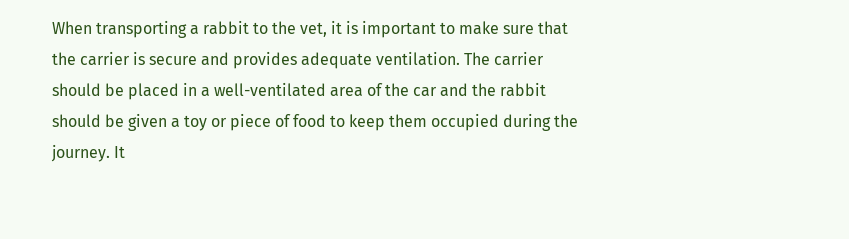When transporting a rabbit to the vet, it is important to make sure that the carrier is secure and provides adequate ventilation. The carrier should be placed in a well-ventilated area of the car and the rabbit should be given a toy or piece of food to keep them occupied during the journey. It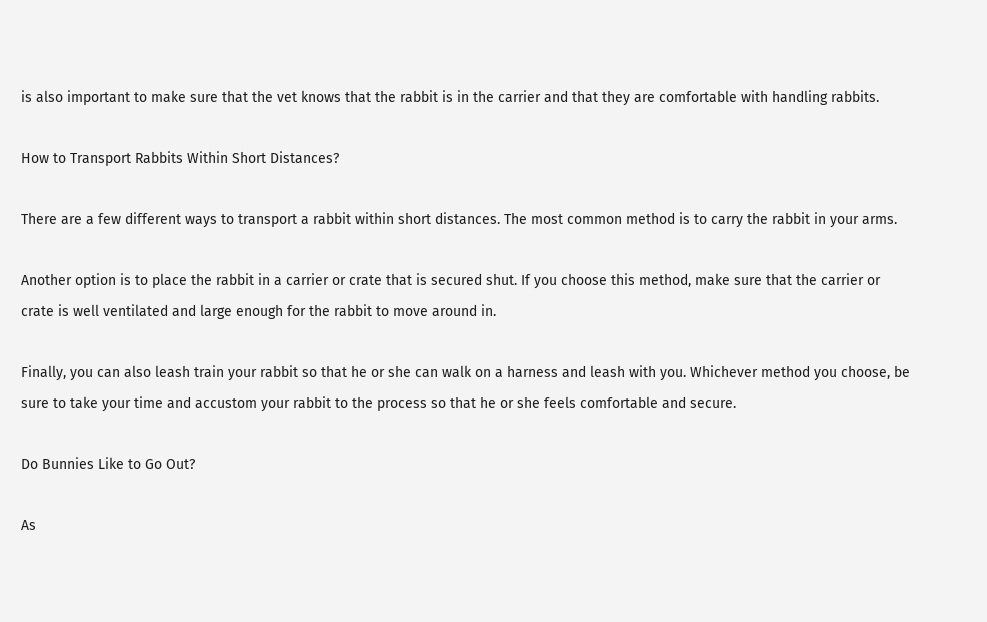is also important to make sure that the vet knows that the rabbit is in the carrier and that they are comfortable with handling rabbits.

How to Transport Rabbits Within Short Distances?

There are a few different ways to transport a rabbit within short distances. The most common method is to carry the rabbit in your arms.

Another option is to place the rabbit in a carrier or crate that is secured shut. If you choose this method, make sure that the carrier or crate is well ventilated and large enough for the rabbit to move around in.

Finally, you can also leash train your rabbit so that he or she can walk on a harness and leash with you. Whichever method you choose, be sure to take your time and accustom your rabbit to the process so that he or she feels comfortable and secure.

Do Bunnies Like to Go Out?

As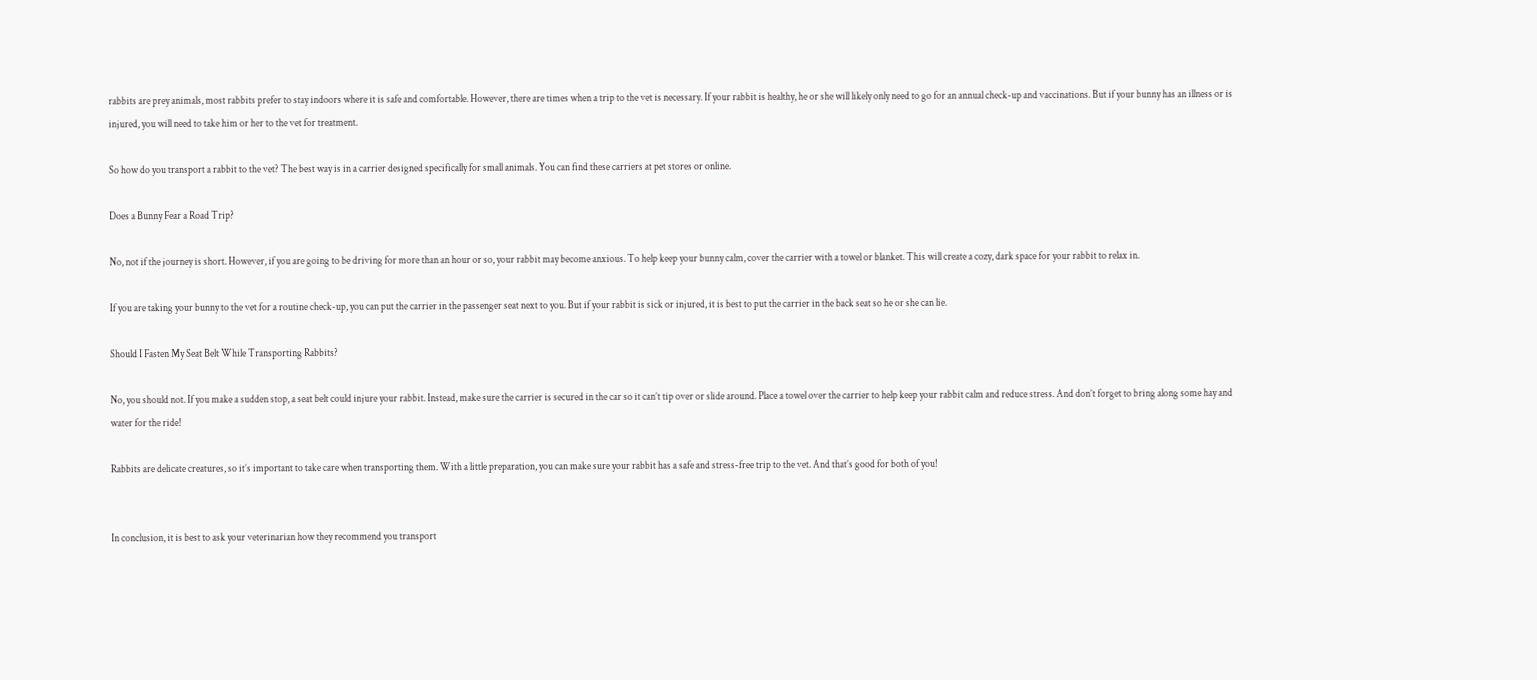rabbits are prey animals, most rabbits prefer to stay indoors where it is safe and comfortable. However, there are times when a trip to the vet is necessary. If your rabbit is healthy, he or she will likely only need to go for an annual check-up and vaccinations. But if your bunny has an illness or is injured, you will need to take him or her to the vet for treatment.

So how do you transport a rabbit to the vet? The best way is in a carrier designed specifically for small animals. You can find these carriers at pet stores or online.

Does a Bunny Fear a Road Trip?

No, not if the journey is short. However, if you are going to be driving for more than an hour or so, your rabbit may become anxious. To help keep your bunny calm, cover the carrier with a towel or blanket. This will create a cozy, dark space for your rabbit to relax in.

If you are taking your bunny to the vet for a routine check-up, you can put the carrier in the passenger seat next to you. But if your rabbit is sick or injured, it is best to put the carrier in the back seat so he or she can lie.

Should I Fasten My Seat Belt While Transporting Rabbits?

No, you should not. If you make a sudden stop, a seat belt could injure your rabbit. Instead, make sure the carrier is secured in the car so it can’t tip over or slide around. Place a towel over the carrier to help keep your rabbit calm and reduce stress. And don’t forget to bring along some hay and water for the ride!

Rabbits are delicate creatures, so it’s important to take care when transporting them. With a little preparation, you can make sure your rabbit has a safe and stress-free trip to the vet. And that’s good for both of you!


In conclusion, it is best to ask your veterinarian how they recommend you transport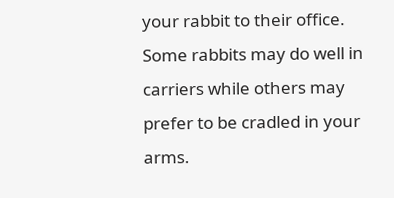your rabbit to their office. Some rabbits may do well in carriers while others may prefer to be cradled in your arms.